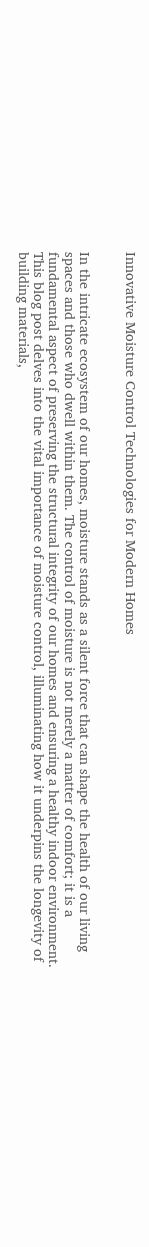Innovative Moisture Control Technologies for Modern Homes


In the intricate ecosystem of our homes, moisture stands as a silent force that can shape the health of our living spaces and those who dwell within them. The control of moisture is not merely a matter of comfort; it is a fundamental aspect of preserving the structural integrity of our homes and ensuring a healthy indoor environment. This blog post delves into the vital importance of moisture control, illuminating how it underpins the longevity of building materials,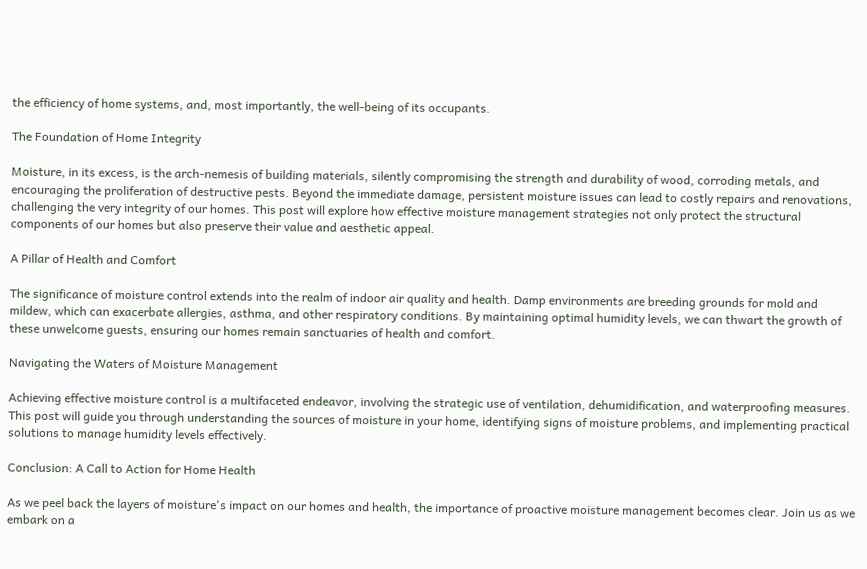the efficiency of home systems, and, most importantly, the well-being of its occupants.

The Foundation of Home Integrity

Moisture, in its excess, is the arch-nemesis of building materials, silently compromising the strength and durability of wood, corroding metals, and encouraging the proliferation of destructive pests. Beyond the immediate damage, persistent moisture issues can lead to costly repairs and renovations, challenging the very integrity of our homes. This post will explore how effective moisture management strategies not only protect the structural components of our homes but also preserve their value and aesthetic appeal.

A Pillar of Health and Comfort

The significance of moisture control extends into the realm of indoor air quality and health. Damp environments are breeding grounds for mold and mildew, which can exacerbate allergies, asthma, and other respiratory conditions. By maintaining optimal humidity levels, we can thwart the growth of these unwelcome guests, ensuring our homes remain sanctuaries of health and comfort.

Navigating the Waters of Moisture Management

Achieving effective moisture control is a multifaceted endeavor, involving the strategic use of ventilation, dehumidification, and waterproofing measures. This post will guide you through understanding the sources of moisture in your home, identifying signs of moisture problems, and implementing practical solutions to manage humidity levels effectively.

Conclusion: A Call to Action for Home Health

As we peel back the layers of moisture's impact on our homes and health, the importance of proactive moisture management becomes clear. Join us as we embark on a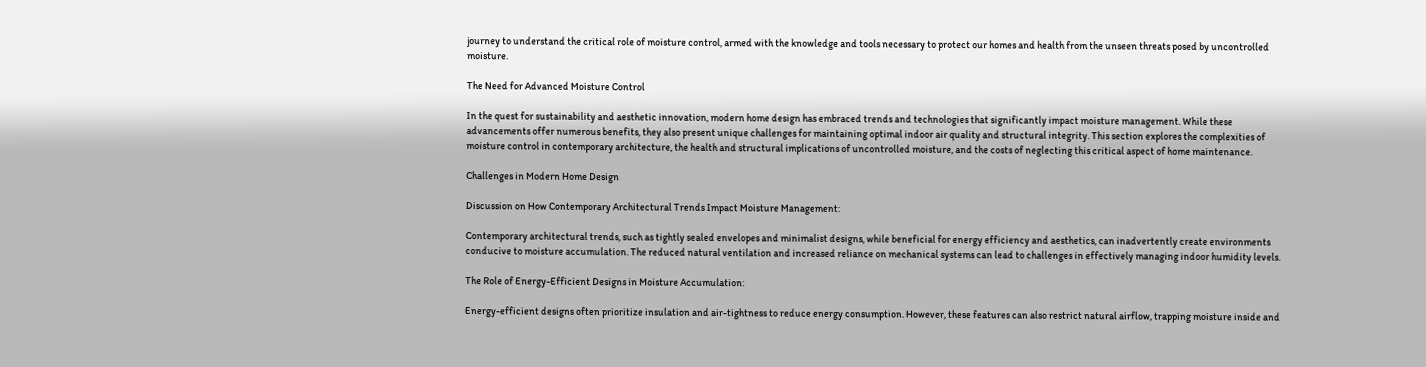journey to understand the critical role of moisture control, armed with the knowledge and tools necessary to protect our homes and health from the unseen threats posed by uncontrolled moisture.

The Need for Advanced Moisture Control

In the quest for sustainability and aesthetic innovation, modern home design has embraced trends and technologies that significantly impact moisture management. While these advancements offer numerous benefits, they also present unique challenges for maintaining optimal indoor air quality and structural integrity. This section explores the complexities of moisture control in contemporary architecture, the health and structural implications of uncontrolled moisture, and the costs of neglecting this critical aspect of home maintenance.

Challenges in Modern Home Design

Discussion on How Contemporary Architectural Trends Impact Moisture Management:

Contemporary architectural trends, such as tightly sealed envelopes and minimalist designs, while beneficial for energy efficiency and aesthetics, can inadvertently create environments conducive to moisture accumulation. The reduced natural ventilation and increased reliance on mechanical systems can lead to challenges in effectively managing indoor humidity levels.

The Role of Energy-Efficient Designs in Moisture Accumulation:

Energy-efficient designs often prioritize insulation and air-tightness to reduce energy consumption. However, these features can also restrict natural airflow, trapping moisture inside and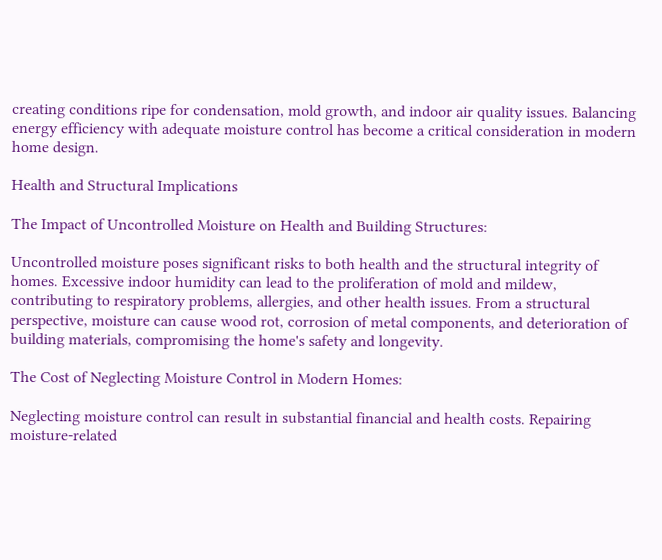creating conditions ripe for condensation, mold growth, and indoor air quality issues. Balancing energy efficiency with adequate moisture control has become a critical consideration in modern home design.

Health and Structural Implications

The Impact of Uncontrolled Moisture on Health and Building Structures:

Uncontrolled moisture poses significant risks to both health and the structural integrity of homes. Excessive indoor humidity can lead to the proliferation of mold and mildew, contributing to respiratory problems, allergies, and other health issues. From a structural perspective, moisture can cause wood rot, corrosion of metal components, and deterioration of building materials, compromising the home's safety and longevity.

The Cost of Neglecting Moisture Control in Modern Homes:

Neglecting moisture control can result in substantial financial and health costs. Repairing moisture-related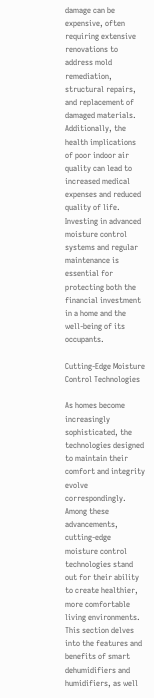damage can be expensive, often requiring extensive renovations to address mold remediation, structural repairs, and replacement of damaged materials. Additionally, the health implications of poor indoor air quality can lead to increased medical expenses and reduced quality of life. Investing in advanced moisture control systems and regular maintenance is essential for protecting both the financial investment in a home and the well-being of its occupants.

Cutting-Edge Moisture Control Technologies

As homes become increasingly sophisticated, the technologies designed to maintain their comfort and integrity evolve correspondingly. Among these advancements, cutting-edge moisture control technologies stand out for their ability to create healthier, more comfortable living environments. This section delves into the features and benefits of smart dehumidifiers and humidifiers, as well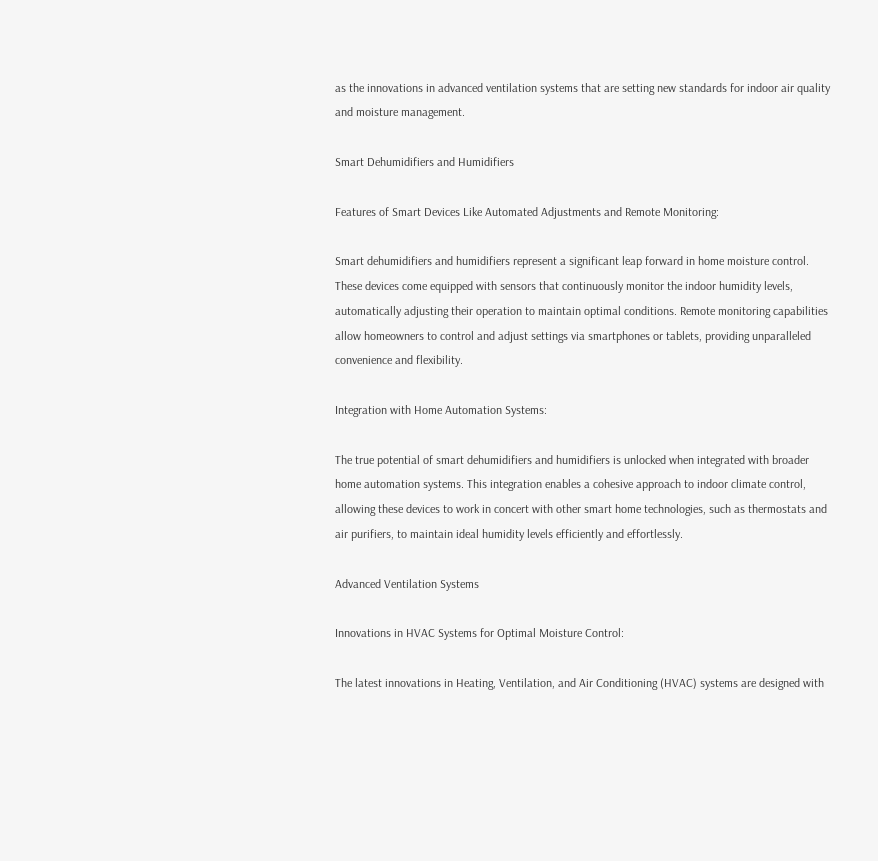as the innovations in advanced ventilation systems that are setting new standards for indoor air quality and moisture management.

Smart Dehumidifiers and Humidifiers

Features of Smart Devices Like Automated Adjustments and Remote Monitoring:

Smart dehumidifiers and humidifiers represent a significant leap forward in home moisture control. These devices come equipped with sensors that continuously monitor the indoor humidity levels, automatically adjusting their operation to maintain optimal conditions. Remote monitoring capabilities allow homeowners to control and adjust settings via smartphones or tablets, providing unparalleled convenience and flexibility.

Integration with Home Automation Systems:

The true potential of smart dehumidifiers and humidifiers is unlocked when integrated with broader home automation systems. This integration enables a cohesive approach to indoor climate control, allowing these devices to work in concert with other smart home technologies, such as thermostats and air purifiers, to maintain ideal humidity levels efficiently and effortlessly.

Advanced Ventilation Systems

Innovations in HVAC Systems for Optimal Moisture Control:

The latest innovations in Heating, Ventilation, and Air Conditioning (HVAC) systems are designed with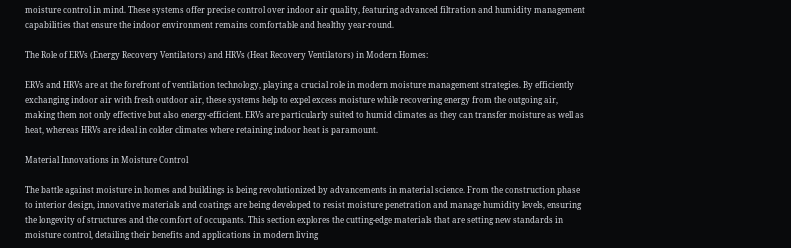moisture control in mind. These systems offer precise control over indoor air quality, featuring advanced filtration and humidity management capabilities that ensure the indoor environment remains comfortable and healthy year-round.

The Role of ERVs (Energy Recovery Ventilators) and HRVs (Heat Recovery Ventilators) in Modern Homes:

ERVs and HRVs are at the forefront of ventilation technology, playing a crucial role in modern moisture management strategies. By efficiently exchanging indoor air with fresh outdoor air, these systems help to expel excess moisture while recovering energy from the outgoing air, making them not only effective but also energy-efficient. ERVs are particularly suited to humid climates as they can transfer moisture as well as heat, whereas HRVs are ideal in colder climates where retaining indoor heat is paramount.

Material Innovations in Moisture Control

The battle against moisture in homes and buildings is being revolutionized by advancements in material science. From the construction phase to interior design, innovative materials and coatings are being developed to resist moisture penetration and manage humidity levels, ensuring the longevity of structures and the comfort of occupants. This section explores the cutting-edge materials that are setting new standards in moisture control, detailing their benefits and applications in modern living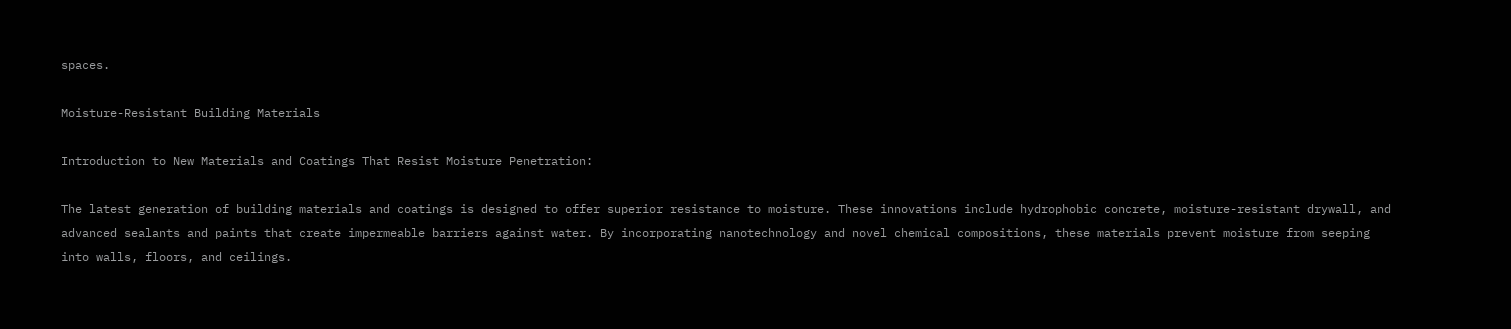spaces.

Moisture-Resistant Building Materials

Introduction to New Materials and Coatings That Resist Moisture Penetration:

The latest generation of building materials and coatings is designed to offer superior resistance to moisture. These innovations include hydrophobic concrete, moisture-resistant drywall, and advanced sealants and paints that create impermeable barriers against water. By incorporating nanotechnology and novel chemical compositions, these materials prevent moisture from seeping into walls, floors, and ceilings.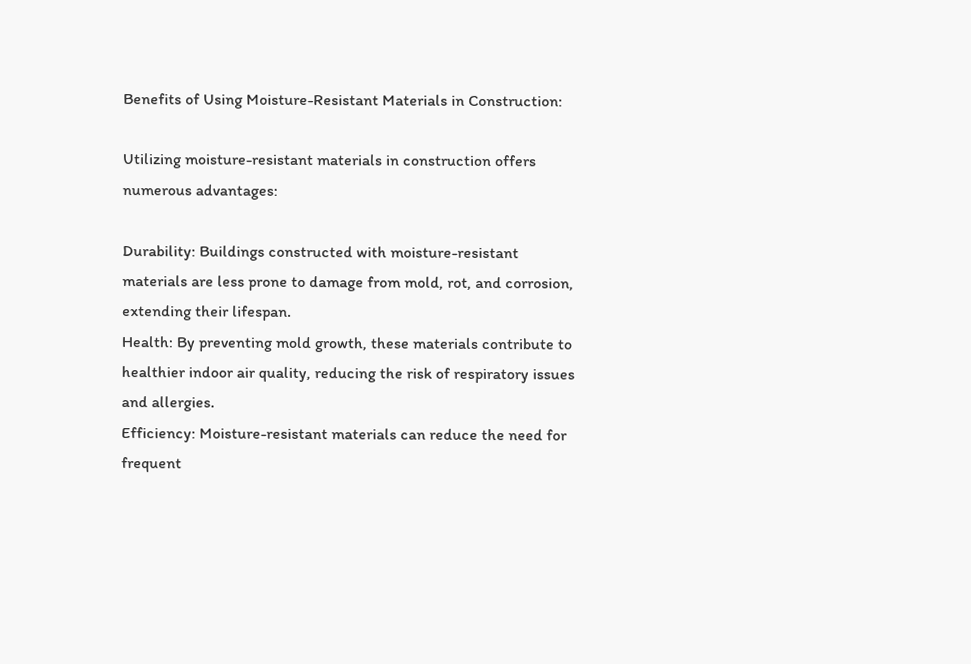Benefits of Using Moisture-Resistant Materials in Construction:

Utilizing moisture-resistant materials in construction offers numerous advantages:

Durability: Buildings constructed with moisture-resistant materials are less prone to damage from mold, rot, and corrosion, extending their lifespan.
Health: By preventing mold growth, these materials contribute to healthier indoor air quality, reducing the risk of respiratory issues and allergies.
Efficiency: Moisture-resistant materials can reduce the need for frequent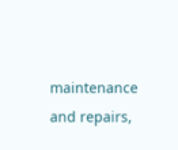maintenance and repairs,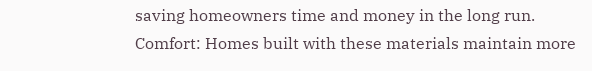saving homeowners time and money in the long run.
Comfort: Homes built with these materials maintain more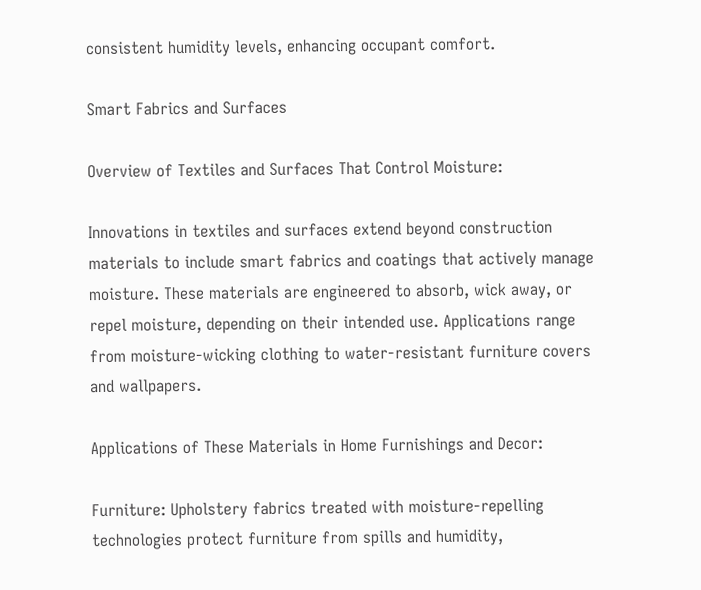consistent humidity levels, enhancing occupant comfort.

Smart Fabrics and Surfaces

Overview of Textiles and Surfaces That Control Moisture:

Innovations in textiles and surfaces extend beyond construction materials to include smart fabrics and coatings that actively manage moisture. These materials are engineered to absorb, wick away, or repel moisture, depending on their intended use. Applications range from moisture-wicking clothing to water-resistant furniture covers and wallpapers.

Applications of These Materials in Home Furnishings and Decor:

Furniture: Upholstery fabrics treated with moisture-repelling technologies protect furniture from spills and humidity,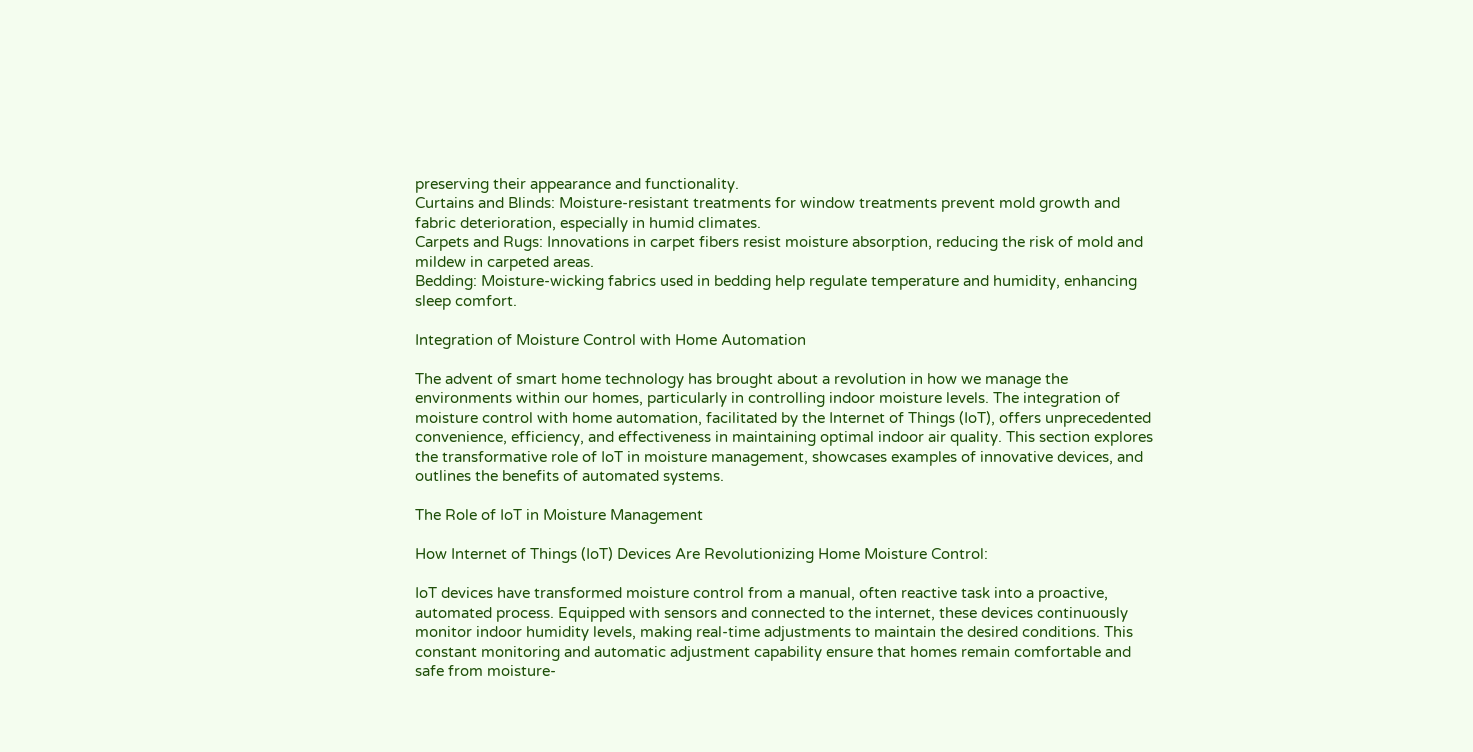preserving their appearance and functionality.
Curtains and Blinds: Moisture-resistant treatments for window treatments prevent mold growth and fabric deterioration, especially in humid climates.
Carpets and Rugs: Innovations in carpet fibers resist moisture absorption, reducing the risk of mold and mildew in carpeted areas.
Bedding: Moisture-wicking fabrics used in bedding help regulate temperature and humidity, enhancing sleep comfort.

Integration of Moisture Control with Home Automation

The advent of smart home technology has brought about a revolution in how we manage the environments within our homes, particularly in controlling indoor moisture levels. The integration of moisture control with home automation, facilitated by the Internet of Things (IoT), offers unprecedented convenience, efficiency, and effectiveness in maintaining optimal indoor air quality. This section explores the transformative role of IoT in moisture management, showcases examples of innovative devices, and outlines the benefits of automated systems.

The Role of IoT in Moisture Management

How Internet of Things (IoT) Devices Are Revolutionizing Home Moisture Control:

IoT devices have transformed moisture control from a manual, often reactive task into a proactive, automated process. Equipped with sensors and connected to the internet, these devices continuously monitor indoor humidity levels, making real-time adjustments to maintain the desired conditions. This constant monitoring and automatic adjustment capability ensure that homes remain comfortable and safe from moisture-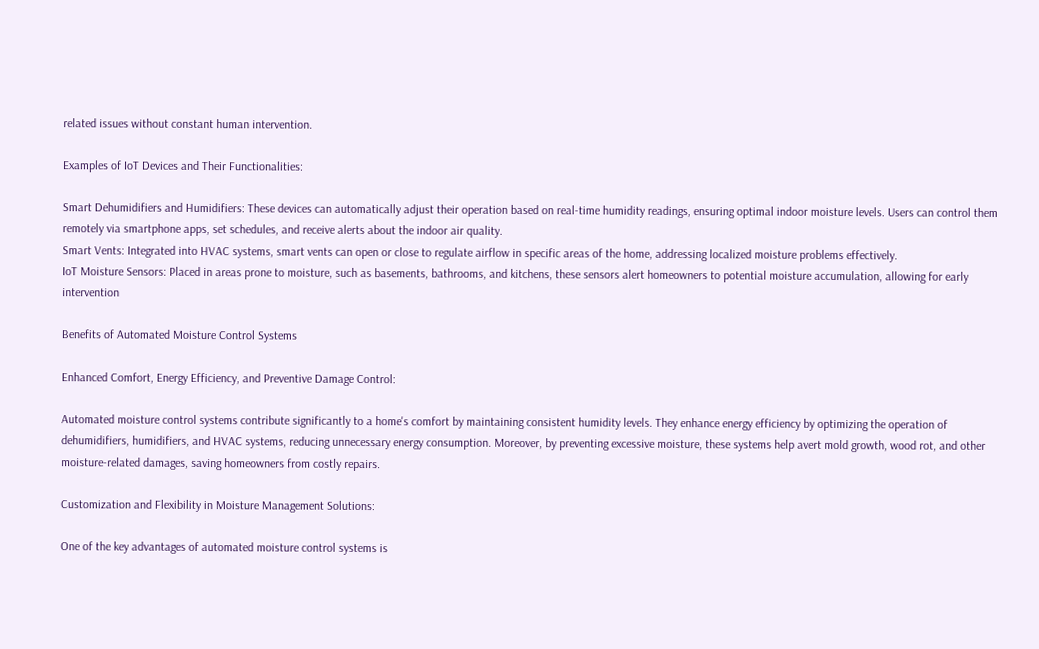related issues without constant human intervention.

Examples of IoT Devices and Their Functionalities:

Smart Dehumidifiers and Humidifiers: These devices can automatically adjust their operation based on real-time humidity readings, ensuring optimal indoor moisture levels. Users can control them remotely via smartphone apps, set schedules, and receive alerts about the indoor air quality.
Smart Vents: Integrated into HVAC systems, smart vents can open or close to regulate airflow in specific areas of the home, addressing localized moisture problems effectively.
IoT Moisture Sensors: Placed in areas prone to moisture, such as basements, bathrooms, and kitchens, these sensors alert homeowners to potential moisture accumulation, allowing for early intervention

Benefits of Automated Moisture Control Systems

Enhanced Comfort, Energy Efficiency, and Preventive Damage Control:

Automated moisture control systems contribute significantly to a home's comfort by maintaining consistent humidity levels. They enhance energy efficiency by optimizing the operation of dehumidifiers, humidifiers, and HVAC systems, reducing unnecessary energy consumption. Moreover, by preventing excessive moisture, these systems help avert mold growth, wood rot, and other moisture-related damages, saving homeowners from costly repairs.

Customization and Flexibility in Moisture Management Solutions:

One of the key advantages of automated moisture control systems is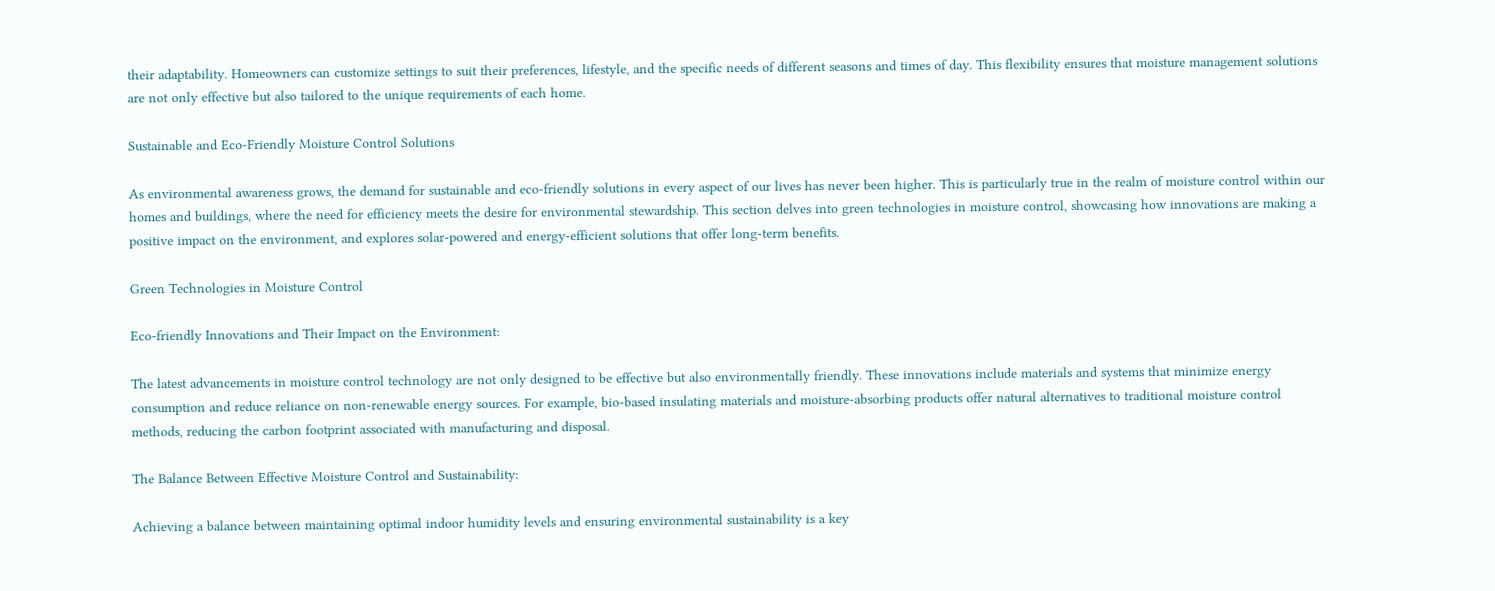their adaptability. Homeowners can customize settings to suit their preferences, lifestyle, and the specific needs of different seasons and times of day. This flexibility ensures that moisture management solutions are not only effective but also tailored to the unique requirements of each home.

Sustainable and Eco-Friendly Moisture Control Solutions

As environmental awareness grows, the demand for sustainable and eco-friendly solutions in every aspect of our lives has never been higher. This is particularly true in the realm of moisture control within our homes and buildings, where the need for efficiency meets the desire for environmental stewardship. This section delves into green technologies in moisture control, showcasing how innovations are making a positive impact on the environment, and explores solar-powered and energy-efficient solutions that offer long-term benefits.

Green Technologies in Moisture Control

Eco-friendly Innovations and Their Impact on the Environment:

The latest advancements in moisture control technology are not only designed to be effective but also environmentally friendly. These innovations include materials and systems that minimize energy consumption and reduce reliance on non-renewable energy sources. For example, bio-based insulating materials and moisture-absorbing products offer natural alternatives to traditional moisture control methods, reducing the carbon footprint associated with manufacturing and disposal.

The Balance Between Effective Moisture Control and Sustainability:

Achieving a balance between maintaining optimal indoor humidity levels and ensuring environmental sustainability is a key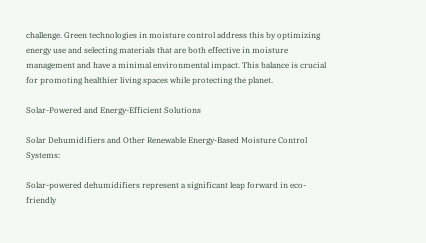challenge. Green technologies in moisture control address this by optimizing energy use and selecting materials that are both effective in moisture management and have a minimal environmental impact. This balance is crucial for promoting healthier living spaces while protecting the planet.

Solar-Powered and Energy-Efficient Solutions

Solar Dehumidifiers and Other Renewable Energy-Based Moisture Control Systems:

Solar-powered dehumidifiers represent a significant leap forward in eco-friendly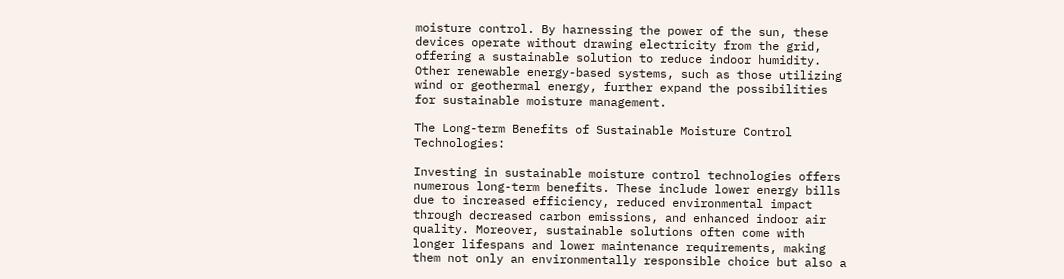moisture control. By harnessing the power of the sun, these devices operate without drawing electricity from the grid, offering a sustainable solution to reduce indoor humidity. Other renewable energy-based systems, such as those utilizing wind or geothermal energy, further expand the possibilities for sustainable moisture management.

The Long-term Benefits of Sustainable Moisture Control Technologies:

Investing in sustainable moisture control technologies offers numerous long-term benefits. These include lower energy bills due to increased efficiency, reduced environmental impact through decreased carbon emissions, and enhanced indoor air quality. Moreover, sustainable solutions often come with longer lifespans and lower maintenance requirements, making them not only an environmentally responsible choice but also a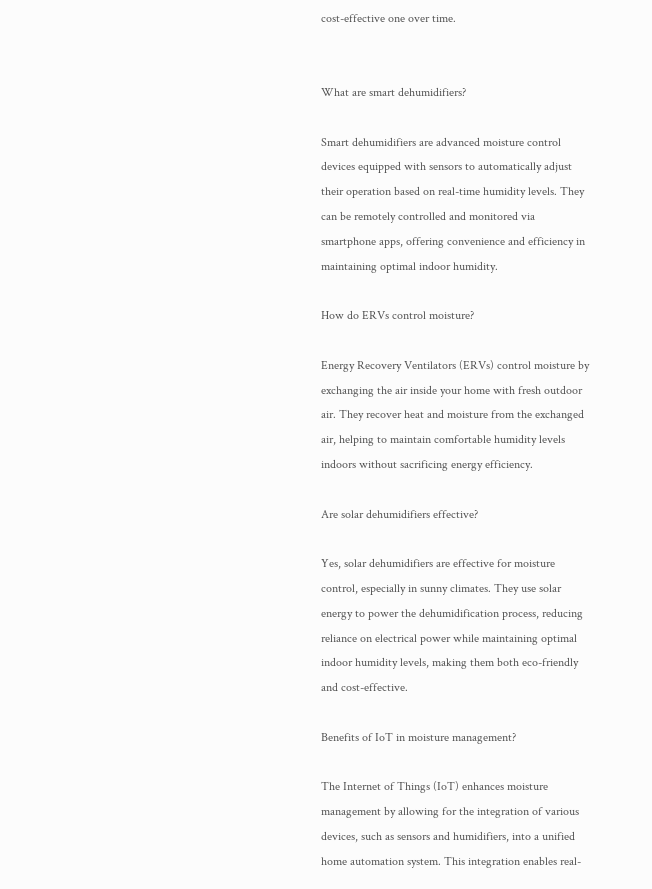cost-effective one over time.


What are smart dehumidifiers?

Smart dehumidifiers are advanced moisture control devices equipped with sensors to automatically adjust their operation based on real-time humidity levels. They can be remotely controlled and monitored via smartphone apps, offering convenience and efficiency in maintaining optimal indoor humidity.

How do ERVs control moisture?

Energy Recovery Ventilators (ERVs) control moisture by exchanging the air inside your home with fresh outdoor air. They recover heat and moisture from the exchanged air, helping to maintain comfortable humidity levels indoors without sacrificing energy efficiency.

Are solar dehumidifiers effective?

Yes, solar dehumidifiers are effective for moisture control, especially in sunny climates. They use solar energy to power the dehumidification process, reducing reliance on electrical power while maintaining optimal indoor humidity levels, making them both eco-friendly and cost-effective.

Benefits of IoT in moisture management?

The Internet of Things (IoT) enhances moisture management by allowing for the integration of various devices, such as sensors and humidifiers, into a unified home automation system. This integration enables real-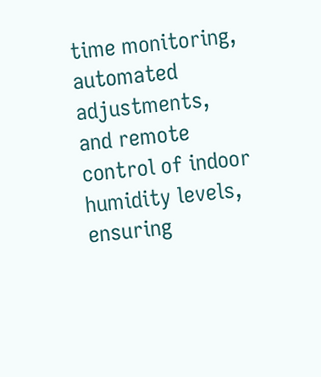time monitoring, automated adjustments, and remote control of indoor humidity levels, ensuring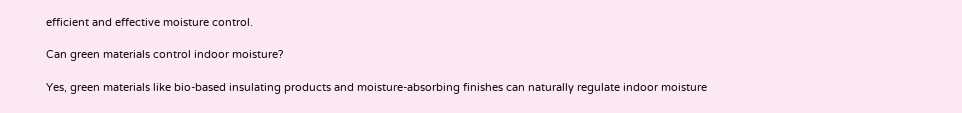efficient and effective moisture control.

Can green materials control indoor moisture?

Yes, green materials like bio-based insulating products and moisture-absorbing finishes can naturally regulate indoor moisture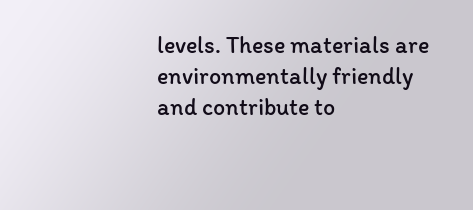levels. These materials are environmentally friendly and contribute to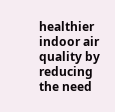healthier indoor air quality by reducing the need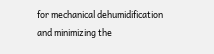for mechanical dehumidification and minimizing the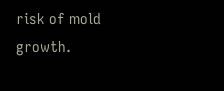risk of mold growth.